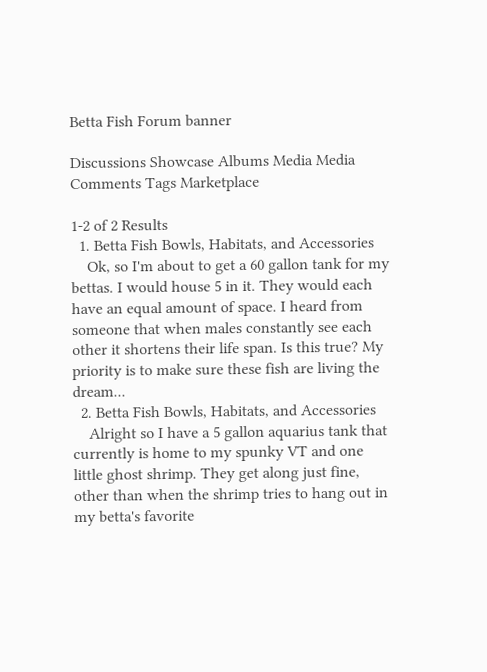Betta Fish Forum banner

Discussions Showcase Albums Media Media Comments Tags Marketplace

1-2 of 2 Results
  1. Betta Fish Bowls, Habitats, and Accessories
    Ok, so I'm about to get a 60 gallon tank for my bettas. I would house 5 in it. They would each have an equal amount of space. I heard from someone that when males constantly see each other it shortens their life span. Is this true? My priority is to make sure these fish are living the dream...
  2. Betta Fish Bowls, Habitats, and Accessories
    Alright so I have a 5 gallon aquarius tank that currently is home to my spunky VT and one little ghost shrimp. They get along just fine, other than when the shrimp tries to hang out in my betta's favorite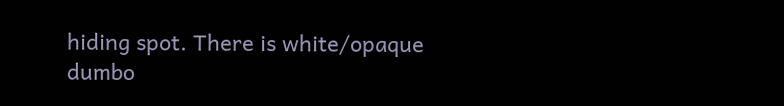hiding spot. There is white/opaque dumbo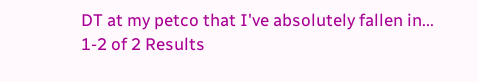DT at my petco that I've absolutely fallen in...
1-2 of 2 Results